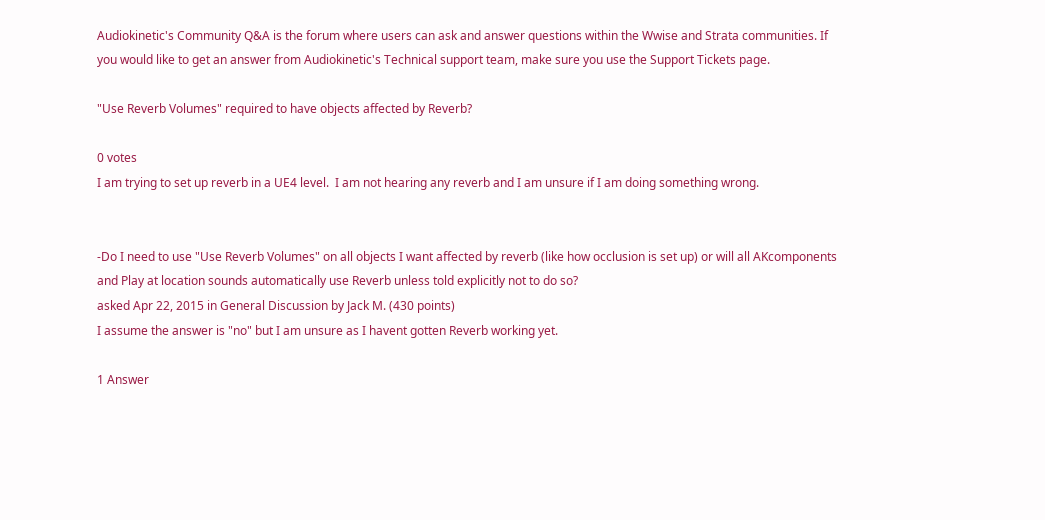Audiokinetic's Community Q&A is the forum where users can ask and answer questions within the Wwise and Strata communities. If you would like to get an answer from Audiokinetic's Technical support team, make sure you use the Support Tickets page.

"Use Reverb Volumes" required to have objects affected by Reverb?

0 votes
I am trying to set up reverb in a UE4 level.  I am not hearing any reverb and I am unsure if I am doing something wrong.


-Do I need to use "Use Reverb Volumes" on all objects I want affected by reverb (like how occlusion is set up) or will all AKcomponents and Play at location sounds automatically use Reverb unless told explicitly not to do so?
asked Apr 22, 2015 in General Discussion by Jack M. (430 points)
I assume the answer is "no" but I am unsure as I havent gotten Reverb working yet.

1 Answer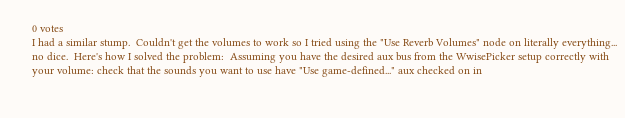0 votes
I had a similar stump.  Couldn't get the volumes to work so I tried using the "Use Reverb Volumes" node on literally everything... no dice.  Here's how I solved the problem:  Assuming you have the desired aux bus from the WwisePicker setup correctly with your volume: check that the sounds you want to use have "Use game-defined..." aux checked on in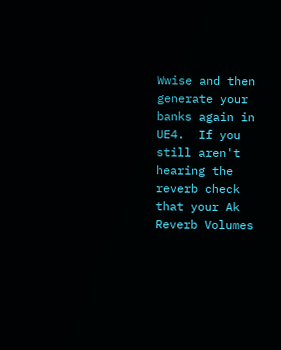Wwise and then generate your banks again in UE4.  If you still aren't hearing the reverb check that your Ak Reverb Volumes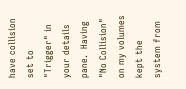have collision set to "Trigger" in your details pane.  Having "No Collision" on my volumes kept the system from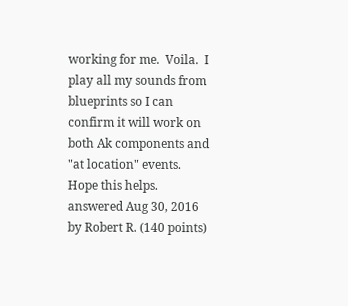working for me.  Voila.  I play all my sounds from blueprints so I can confirm it will work on both Ak components and "at location" events.  Hope this helps.
answered Aug 30, 2016 by Robert R. (140 points)